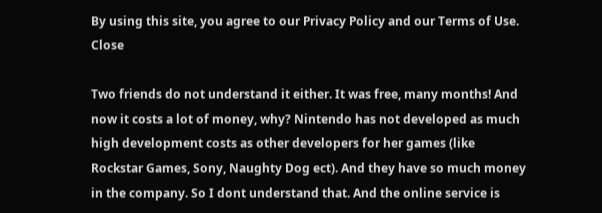By using this site, you agree to our Privacy Policy and our Terms of Use. Close

Two friends do not understand it either. It was free, many months! And now it costs a lot of money, why? Nintendo has not developed as much high development costs as other developers for her games (like Rockstar Games, Sony, Naughty Dog ect). And they have so much money in the company. So I dont understand that. And the online service is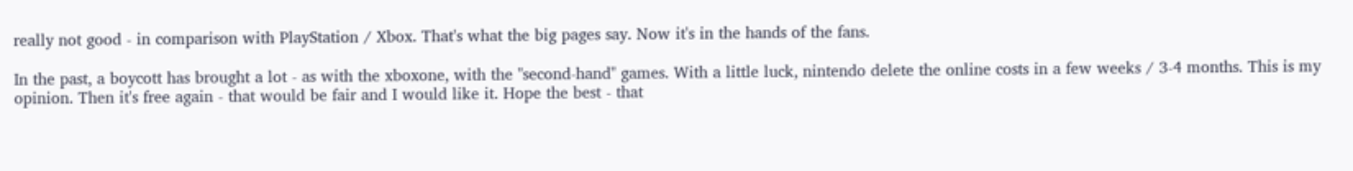really not good - in comparison with PlayStation / Xbox. That's what the big pages say. Now it's in the hands of the fans.

In the past, a boycott has brought a lot - as with the xboxone, with the "second-hand" games. With a little luck, nintendo delete the online costs in a few weeks / 3-4 months. This is my opinion. Then it's free again - that would be fair and I would like it. Hope the best - that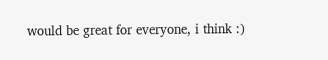would be great for everyone, i think :)